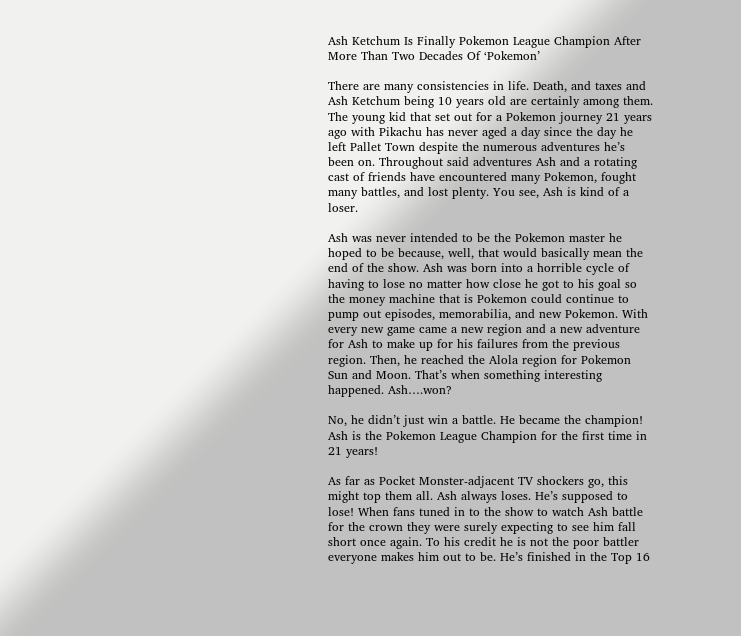Ash Ketchum Is Finally Pokemon League Champion After More Than Two Decades Of ‘Pokemon’

There are many consistencies in life. Death, and taxes and Ash Ketchum being 10 years old are certainly among them. The young kid that set out for a Pokemon journey 21 years ago with Pikachu has never aged a day since the day he left Pallet Town despite the numerous adventures he’s been on. Throughout said adventures Ash and a rotating cast of friends have encountered many Pokemon, fought many battles, and lost plenty. You see, Ash is kind of a loser.

Ash was never intended to be the Pokemon master he hoped to be because, well, that would basically mean the end of the show. Ash was born into a horrible cycle of having to lose no matter how close he got to his goal so the money machine that is Pokemon could continue to pump out episodes, memorabilia, and new Pokemon. With every new game came a new region and a new adventure for Ash to make up for his failures from the previous region. Then, he reached the Alola region for Pokemon Sun and Moon. That’s when something interesting happened. Ash….won?

No, he didn’t just win a battle. He became the champion! Ash is the Pokemon League Champion for the first time in 21 years!

As far as Pocket Monster-adjacent TV shockers go, this might top them all. Ash always loses. He’s supposed to lose! When fans tuned in to the show to watch Ash battle for the crown they were surely expecting to see him fall short once again. To his credit he is not the poor battler everyone makes him out to be. He’s finished in the Top 16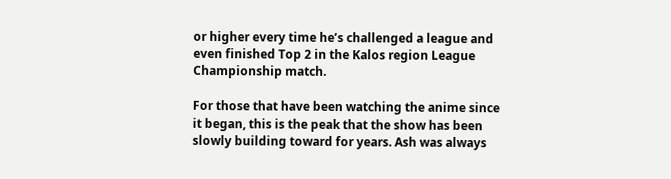or higher every time he’s challenged a league and even finished Top 2 in the Kalos region League Championship match.

For those that have been watching the anime since it began, this is the peak that the show has been slowly building toward for years. Ash was always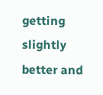getting slightly better and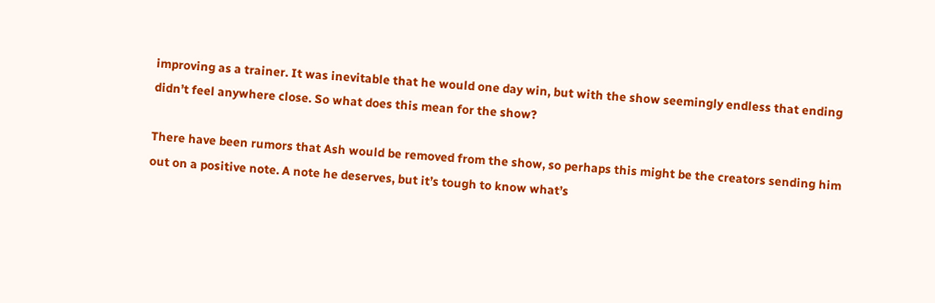improving as a trainer. It was inevitable that he would one day win, but with the show seemingly endless that ending didn’t feel anywhere close. So what does this mean for the show?

There have been rumors that Ash would be removed from the show, so perhaps this might be the creators sending him out on a positive note. A note he deserves, but it’s tough to know what’s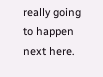really going to happen next here.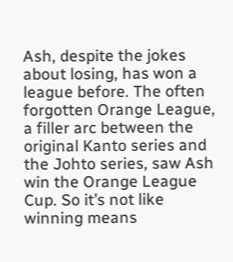Ash, despite the jokes about losing, has won a league before. The often forgotten Orange League, a filler arc between the original Kanto series and the Johto series, saw Ash win the Orange League Cup. So it’s not like winning means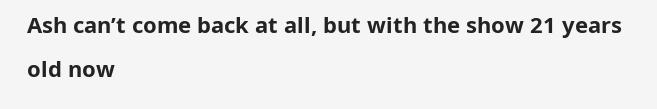Ash can’t come back at all, but with the show 21 years old now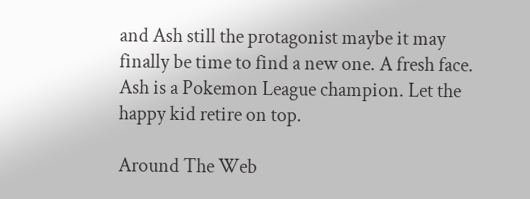and Ash still the protagonist maybe it may finally be time to find a new one. A fresh face. Ash is a Pokemon League champion. Let the happy kid retire on top.

Around The Web